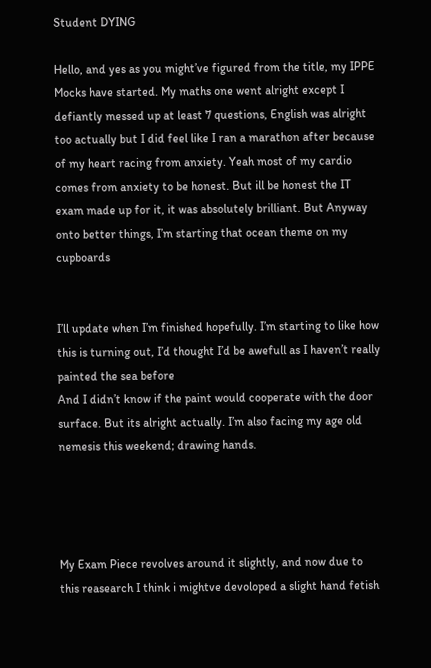Student DYING

Hello, and yes as you might’ve figured from the title, my IPPE Mocks have started. My maths one went alright except I defiantly messed up at least 7 questions, English was alright too actually but I did feel like I ran a marathon after because of my heart racing from anxiety. Yeah most of my cardio comes from anxiety to be honest. But ill be honest the IT exam made up for it, it was absolutely brilliant. But Anyway onto better things, I’m starting that ocean theme on my cupboards


I’ll update when I’m finished hopefully. I’m starting to like how this is turning out, I’d thought I’d be awefull as I haven’t really painted the sea before
And I didn’t know if the paint would cooperate with the door surface. But its alright actually. I’m also facing my age old nemesis this weekend; drawing hands.




My Exam Piece revolves around it slightly, and now due to this reasearch I think i mightve devoloped a slight hand fetish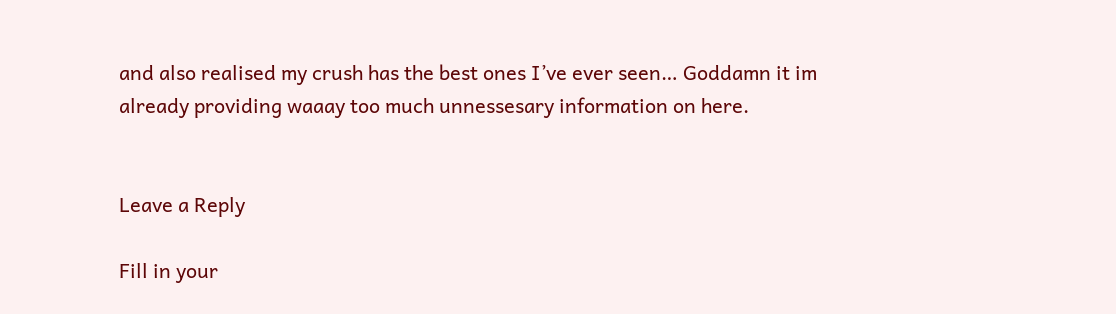and also realised my crush has the best ones I’ve ever seen… Goddamn it im already providing waaay too much unnessesary information on here.


Leave a Reply

Fill in your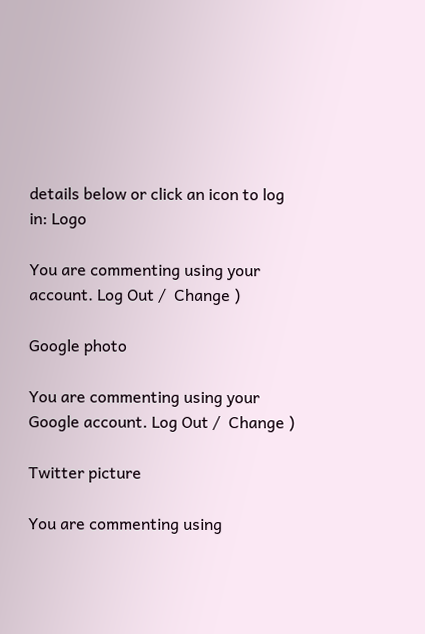details below or click an icon to log in: Logo

You are commenting using your account. Log Out /  Change )

Google photo

You are commenting using your Google account. Log Out /  Change )

Twitter picture

You are commenting using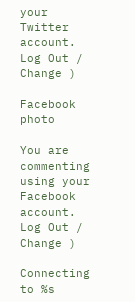your Twitter account. Log Out /  Change )

Facebook photo

You are commenting using your Facebook account. Log Out /  Change )

Connecting to %s